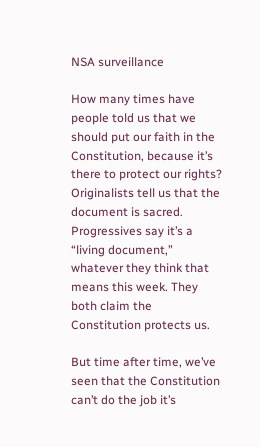NSA surveillance

How many times have people told us that we should put our faith in the Constitution, because it’s there to protect our rights? Originalists tell us that the document is sacred. Progressives say it’s a “living document,” whatever they think that means this week. They both claim the Constitution protects us.

But time after time, we’ve seen that the Constitution can’t do the job it’s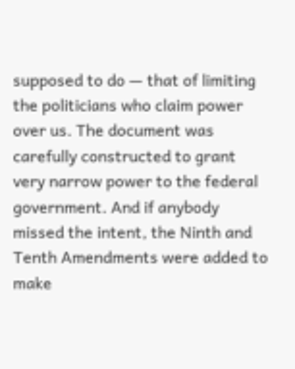supposed to do — that of limiting the politicians who claim power over us. The document was carefully constructed to grant very narrow power to the federal government. And if anybody missed the intent, the Ninth and Tenth Amendments were added to make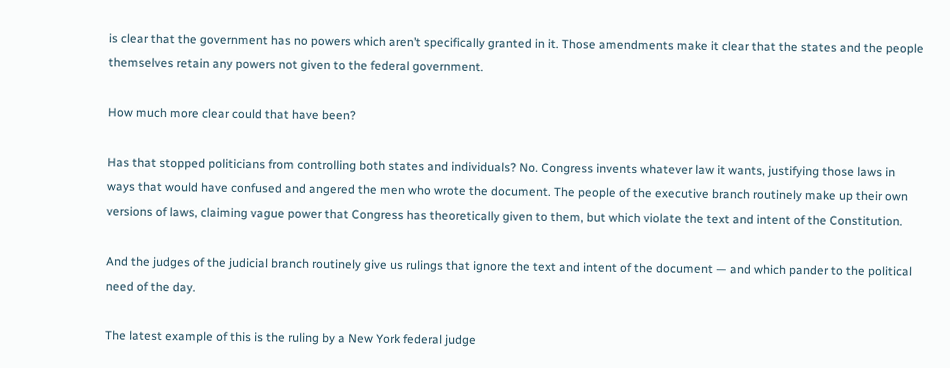is clear that the government has no powers which aren’t specifically granted in it. Those amendments make it clear that the states and the people themselves retain any powers not given to the federal government.

How much more clear could that have been?

Has that stopped politicians from controlling both states and individuals? No. Congress invents whatever law it wants, justifying those laws in ways that would have confused and angered the men who wrote the document. The people of the executive branch routinely make up their own versions of laws, claiming vague power that Congress has theoretically given to them, but which violate the text and intent of the Constitution.

And the judges of the judicial branch routinely give us rulings that ignore the text and intent of the document — and which pander to the political need of the day.

The latest example of this is the ruling by a New York federal judge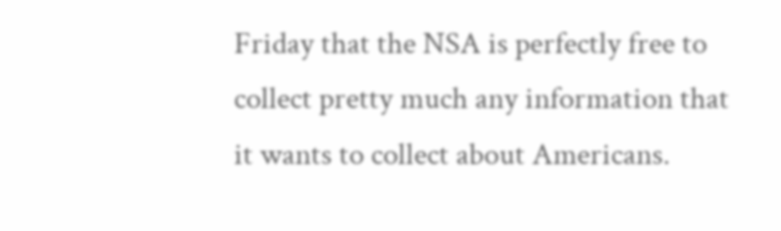Friday that the NSA is perfectly free to collect pretty much any information that it wants to collect about Americans.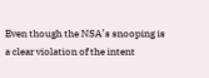Even though the NSA’s snooping is a clear violation of the intent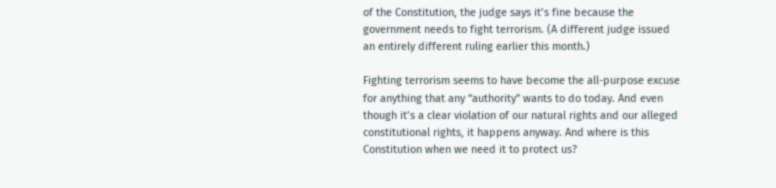of the Constitution, the judge says it’s fine because the government needs to fight terrorism. (A different judge issued an entirely different ruling earlier this month.)

Fighting terrorism seems to have become the all-purpose excuse for anything that any “authority” wants to do today. And even though it’s a clear violation of our natural rights and our alleged constitutional rights, it happens anyway. And where is this Constitution when we need it to protect us?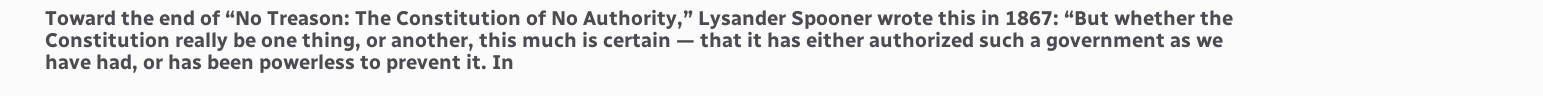Toward the end of “No Treason: The Constitution of No Authority,” Lysander Spooner wrote this in 1867: “But whether the Constitution really be one thing, or another, this much is certain — that it has either authorized such a government as we have had, or has been powerless to prevent it. In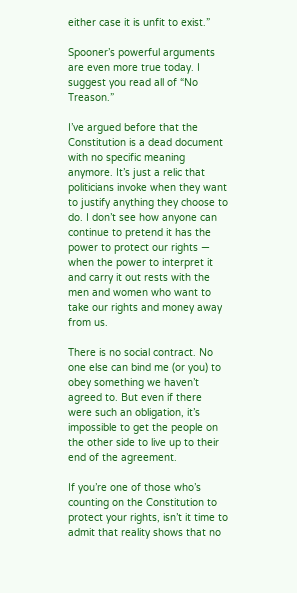either case it is unfit to exist.”

Spooner’s powerful arguments are even more true today. I suggest you read all of “No Treason.”

I’ve argued before that the Constitution is a dead document with no specific meaning anymore. It’s just a relic that politicians invoke when they want to justify anything they choose to do. I don’t see how anyone can continue to pretend it has the power to protect our rights — when the power to interpret it and carry it out rests with the men and women who want to take our rights and money away from us.

There is no social contract. No one else can bind me (or you) to obey something we haven’t agreed to. But even if there were such an obligation, it’s impossible to get the people on the other side to live up to their end of the agreement.

If you’re one of those who’s counting on the Constitution to protect your rights, isn’t it time to admit that reality shows that no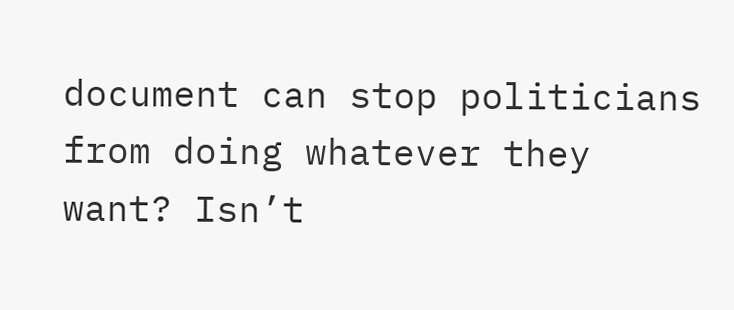document can stop politicians from doing whatever they want? Isn’t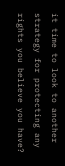it time to look to another strategy for protecting any rights you believe you have?